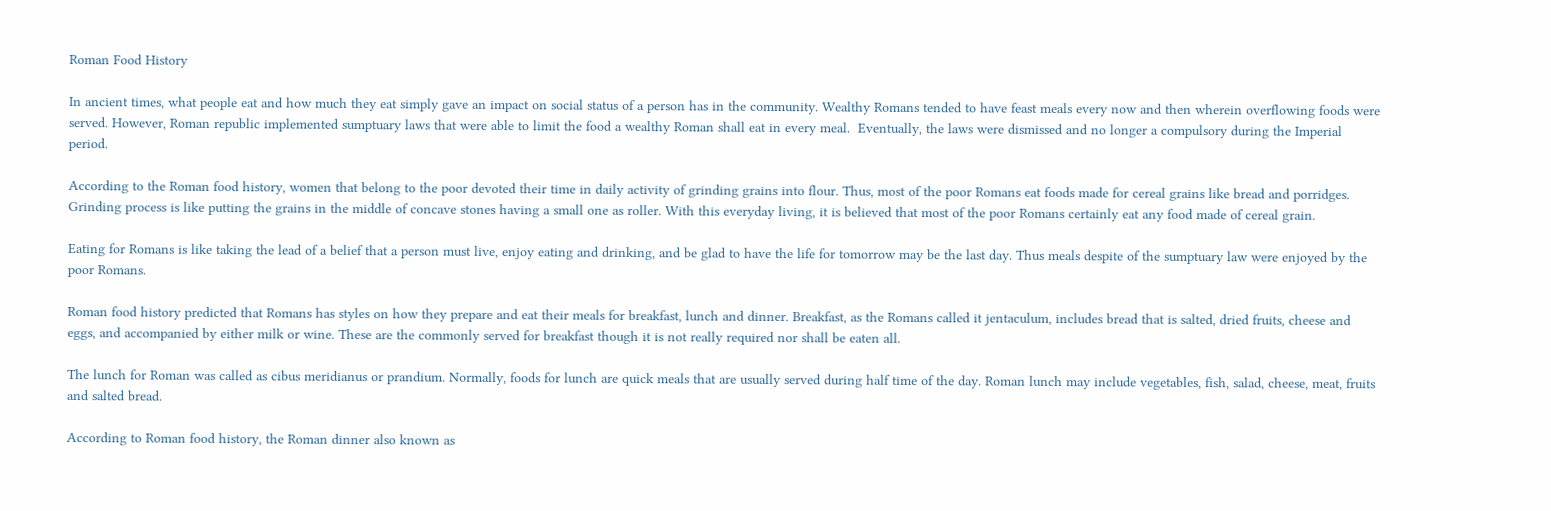Roman Food History

In ancient times, what people eat and how much they eat simply gave an impact on social status of a person has in the community. Wealthy Romans tended to have feast meals every now and then wherein overflowing foods were served. However, Roman republic implemented sumptuary laws that were able to limit the food a wealthy Roman shall eat in every meal.  Eventually, the laws were dismissed and no longer a compulsory during the Imperial period.

According to the Roman food history, women that belong to the poor devoted their time in daily activity of grinding grains into flour. Thus, most of the poor Romans eat foods made for cereal grains like bread and porridges. Grinding process is like putting the grains in the middle of concave stones having a small one as roller. With this everyday living, it is believed that most of the poor Romans certainly eat any food made of cereal grain.

Eating for Romans is like taking the lead of a belief that a person must live, enjoy eating and drinking, and be glad to have the life for tomorrow may be the last day. Thus meals despite of the sumptuary law were enjoyed by the poor Romans.

Roman food history predicted that Romans has styles on how they prepare and eat their meals for breakfast, lunch and dinner. Breakfast, as the Romans called it jentaculum, includes bread that is salted, dried fruits, cheese and eggs, and accompanied by either milk or wine. These are the commonly served for breakfast though it is not really required nor shall be eaten all.

The lunch for Roman was called as cibus meridianus or prandium. Normally, foods for lunch are quick meals that are usually served during half time of the day. Roman lunch may include vegetables, fish, salad, cheese, meat, fruits and salted bread.

According to Roman food history, the Roman dinner also known as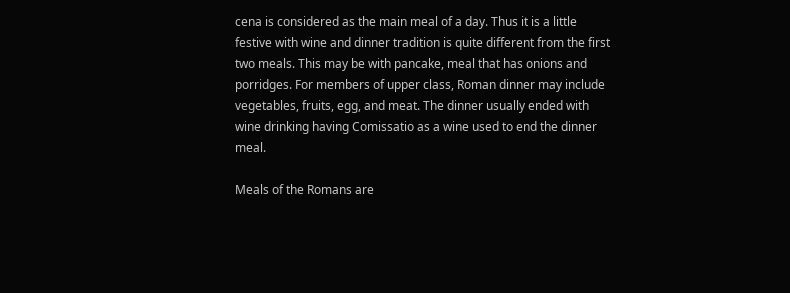cena is considered as the main meal of a day. Thus it is a little festive with wine and dinner tradition is quite different from the first two meals. This may be with pancake, meal that has onions and porridges. For members of upper class, Roman dinner may include vegetables, fruits, egg, and meat. The dinner usually ended with wine drinking having Comissatio as a wine used to end the dinner meal.

Meals of the Romans are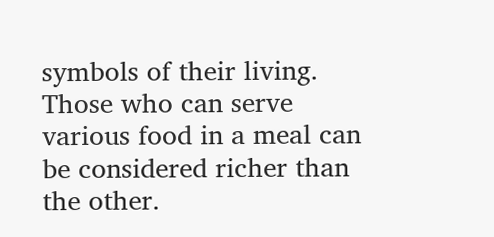symbols of their living. Those who can serve various food in a meal can be considered richer than the other.